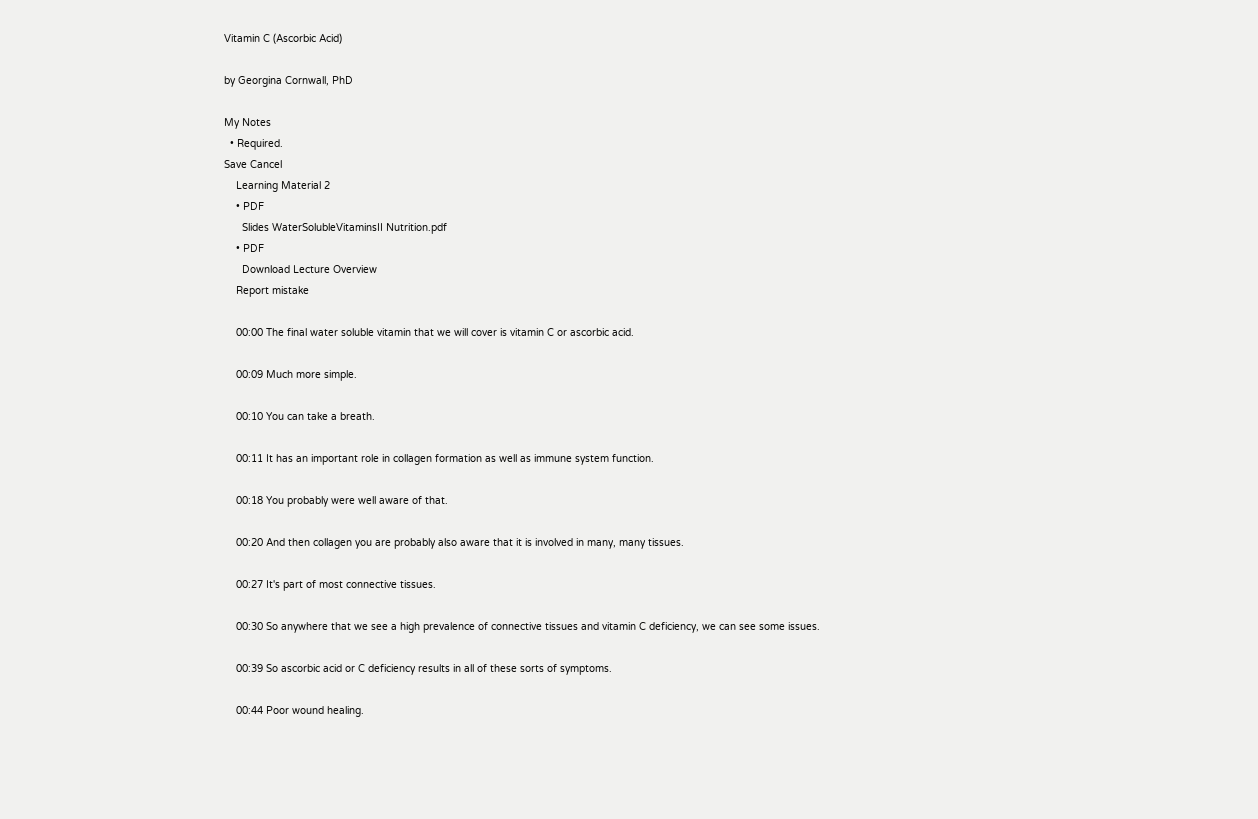Vitamin C (Ascorbic Acid)

by Georgina Cornwall, PhD

My Notes
  • Required.
Save Cancel
    Learning Material 2
    • PDF
      Slides WaterSolubleVitaminsII Nutrition.pdf
    • PDF
      Download Lecture Overview
    Report mistake

    00:00 The final water soluble vitamin that we will cover is vitamin C or ascorbic acid.

    00:09 Much more simple.

    00:10 You can take a breath.

    00:11 It has an important role in collagen formation as well as immune system function.

    00:18 You probably were well aware of that.

    00:20 And then collagen you are probably also aware that it is involved in many, many tissues.

    00:27 It's part of most connective tissues.

    00:30 So anywhere that we see a high prevalence of connective tissues and vitamin C deficiency, we can see some issues.

    00:39 So ascorbic acid or C deficiency results in all of these sorts of symptoms.

    00:44 Poor wound healing.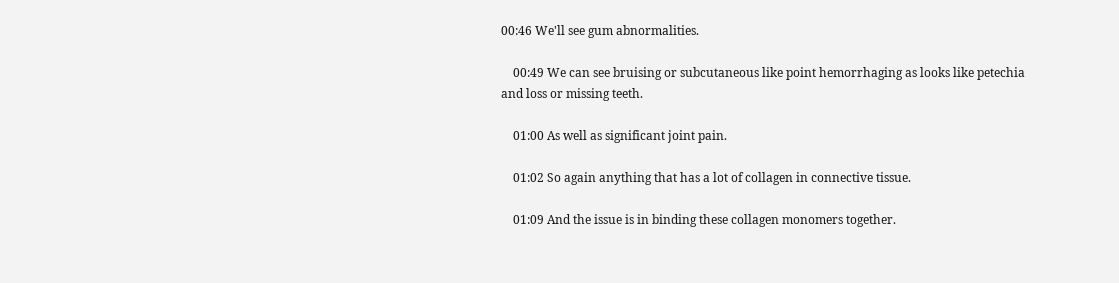00:46 We'll see gum abnormalities.

    00:49 We can see bruising or subcutaneous like point hemorrhaging as looks like petechia and loss or missing teeth.

    01:00 As well as significant joint pain.

    01:02 So again anything that has a lot of collagen in connective tissue.

    01:09 And the issue is in binding these collagen monomers together.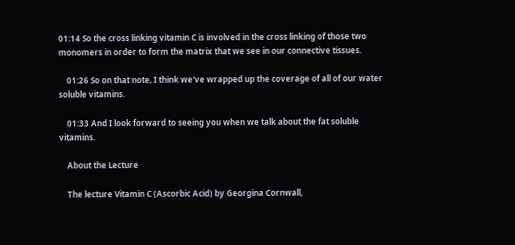01:14 So the cross linking vitamin C is involved in the cross linking of those two monomers in order to form the matrix that we see in our connective tissues.

    01:26 So on that note, I think we've wrapped up the coverage of all of our water soluble vitamins.

    01:33 And I look forward to seeing you when we talk about the fat soluble vitamins.

    About the Lecture

    The lecture Vitamin C (Ascorbic Acid) by Georgina Cornwall,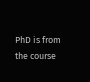PhD is from the course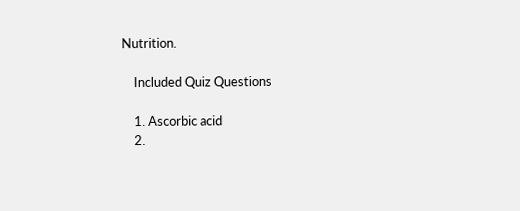Nutrition.

    Included Quiz Questions

    1. Ascorbic acid
    2.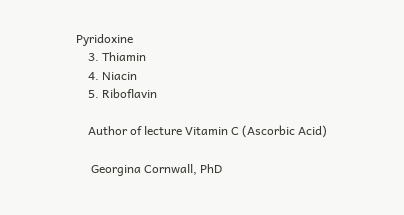Pyridoxine
    3. Thiamin
    4. Niacin
    5. Riboflavin

    Author of lecture Vitamin C (Ascorbic Acid)

     Georgina Cornwall, PhD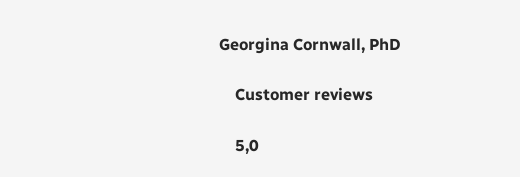Georgina Cornwall, PhD

    Customer reviews

    5,0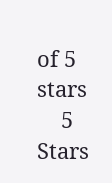of 5 stars
    5 Stars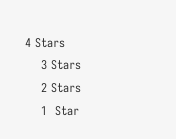4 Stars
    3 Stars
    2 Stars
    1  Star